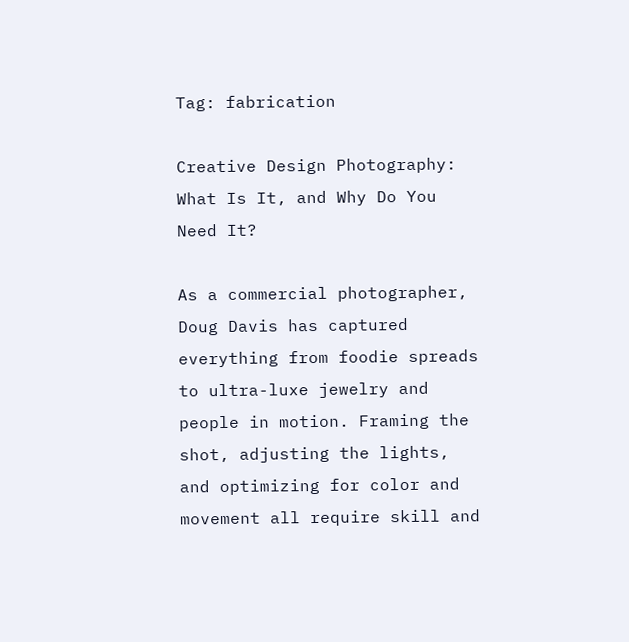Tag: fabrication

Creative Design Photography: What Is It, and Why Do You Need It?

As a commercial photographer, Doug Davis has captured everything from foodie spreads to ultra-luxe jewelry and people in motion. Framing the shot, adjusting the lights, and optimizing for color and movement all require skill and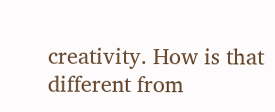creativity. How is that different from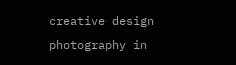creative design photography in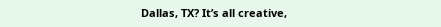Dallas, TX? It’s all creative,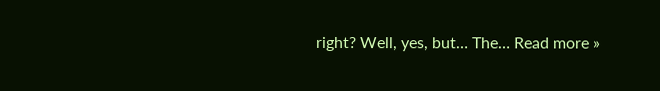right? Well, yes, but… The… Read more »